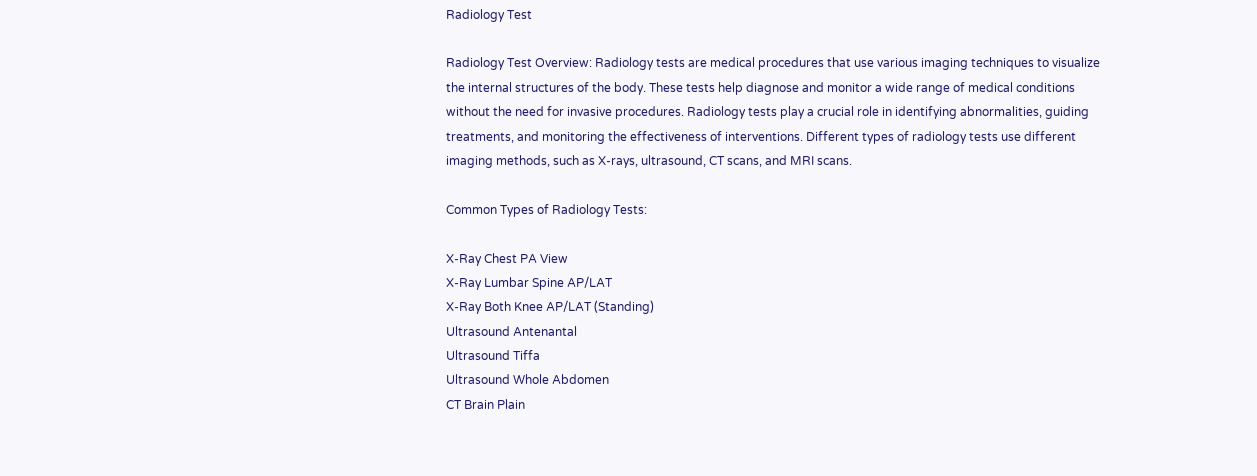Radiology Test

Radiology Test Overview: Radiology tests are medical procedures that use various imaging techniques to visualize the internal structures of the body. These tests help diagnose and monitor a wide range of medical conditions without the need for invasive procedures. Radiology tests play a crucial role in identifying abnormalities, guiding treatments, and monitoring the effectiveness of interventions. Different types of radiology tests use different imaging methods, such as X-rays, ultrasound, CT scans, and MRI scans.

Common Types of Radiology Tests:

X-Ray Chest PA View
X-Ray Lumbar Spine AP/LAT
X-Ray Both Knee AP/LAT (Standing)
Ultrasound Antenantal
Ultrasound Tiffa
Ultrasound Whole Abdomen
CT Brain Plain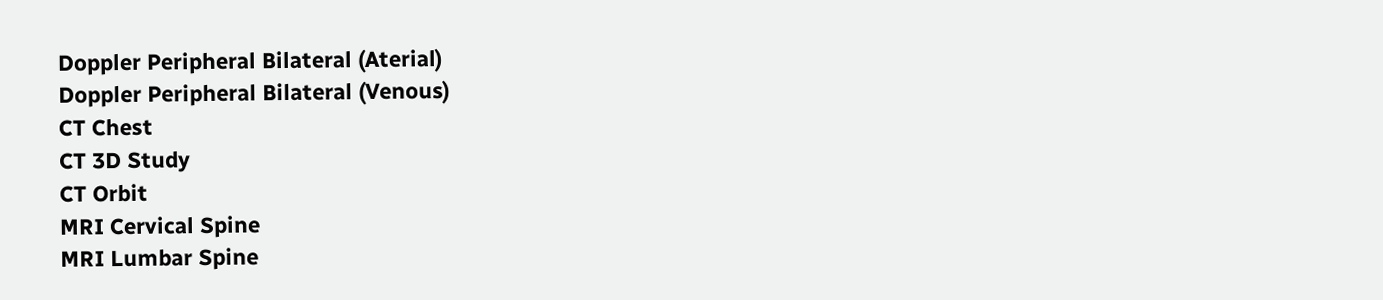Doppler Peripheral Bilateral (Aterial)
Doppler Peripheral Bilateral (Venous)
CT Chest
CT 3D Study
CT Orbit
MRI Cervical Spine
MRI Lumbar Spine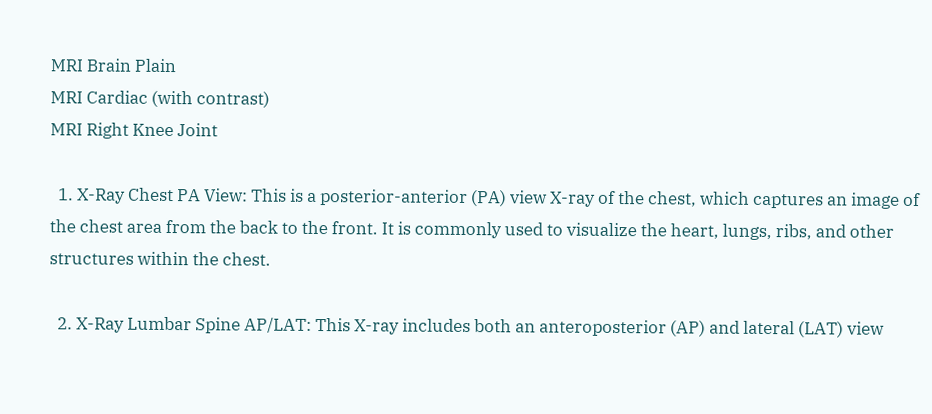MRI Brain Plain
MRI Cardiac (with contrast)
MRI Right Knee Joint

  1. X-Ray Chest PA View: This is a posterior-anterior (PA) view X-ray of the chest, which captures an image of the chest area from the back to the front. It is commonly used to visualize the heart, lungs, ribs, and other structures within the chest.

  2. X-Ray Lumbar Spine AP/LAT: This X-ray includes both an anteroposterior (AP) and lateral (LAT) view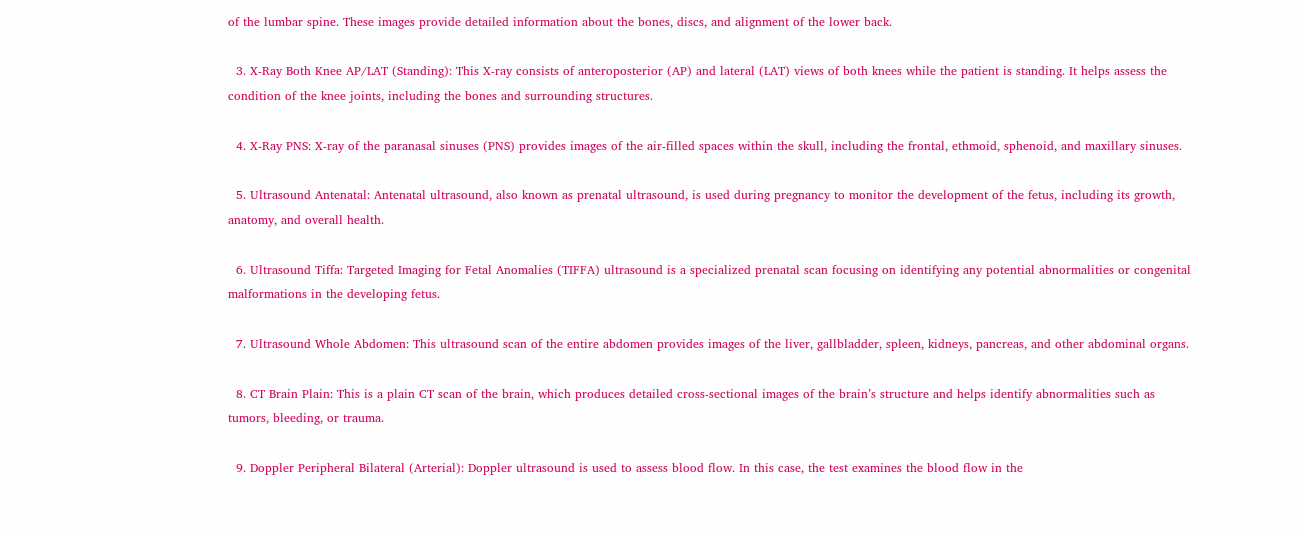of the lumbar spine. These images provide detailed information about the bones, discs, and alignment of the lower back.

  3. X-Ray Both Knee AP/LAT (Standing): This X-ray consists of anteroposterior (AP) and lateral (LAT) views of both knees while the patient is standing. It helps assess the condition of the knee joints, including the bones and surrounding structures.

  4. X-Ray PNS: X-ray of the paranasal sinuses (PNS) provides images of the air-filled spaces within the skull, including the frontal, ethmoid, sphenoid, and maxillary sinuses.

  5. Ultrasound Antenatal: Antenatal ultrasound, also known as prenatal ultrasound, is used during pregnancy to monitor the development of the fetus, including its growth, anatomy, and overall health.

  6. Ultrasound Tiffa: Targeted Imaging for Fetal Anomalies (TIFFA) ultrasound is a specialized prenatal scan focusing on identifying any potential abnormalities or congenital malformations in the developing fetus.

  7. Ultrasound Whole Abdomen: This ultrasound scan of the entire abdomen provides images of the liver, gallbladder, spleen, kidneys, pancreas, and other abdominal organs.

  8. CT Brain Plain: This is a plain CT scan of the brain, which produces detailed cross-sectional images of the brain’s structure and helps identify abnormalities such as tumors, bleeding, or trauma.

  9. Doppler Peripheral Bilateral (Arterial): Doppler ultrasound is used to assess blood flow. In this case, the test examines the blood flow in the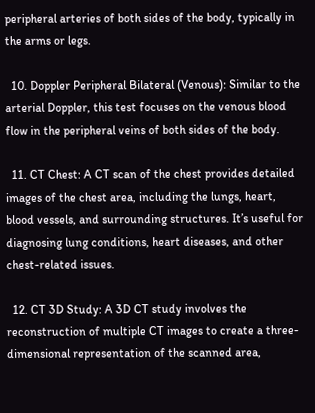peripheral arteries of both sides of the body, typically in the arms or legs.

  10. Doppler Peripheral Bilateral (Venous): Similar to the arterial Doppler, this test focuses on the venous blood flow in the peripheral veins of both sides of the body.

  11. CT Chest: A CT scan of the chest provides detailed images of the chest area, including the lungs, heart, blood vessels, and surrounding structures. It’s useful for diagnosing lung conditions, heart diseases, and other chest-related issues.

  12. CT 3D Study: A 3D CT study involves the reconstruction of multiple CT images to create a three-dimensional representation of the scanned area,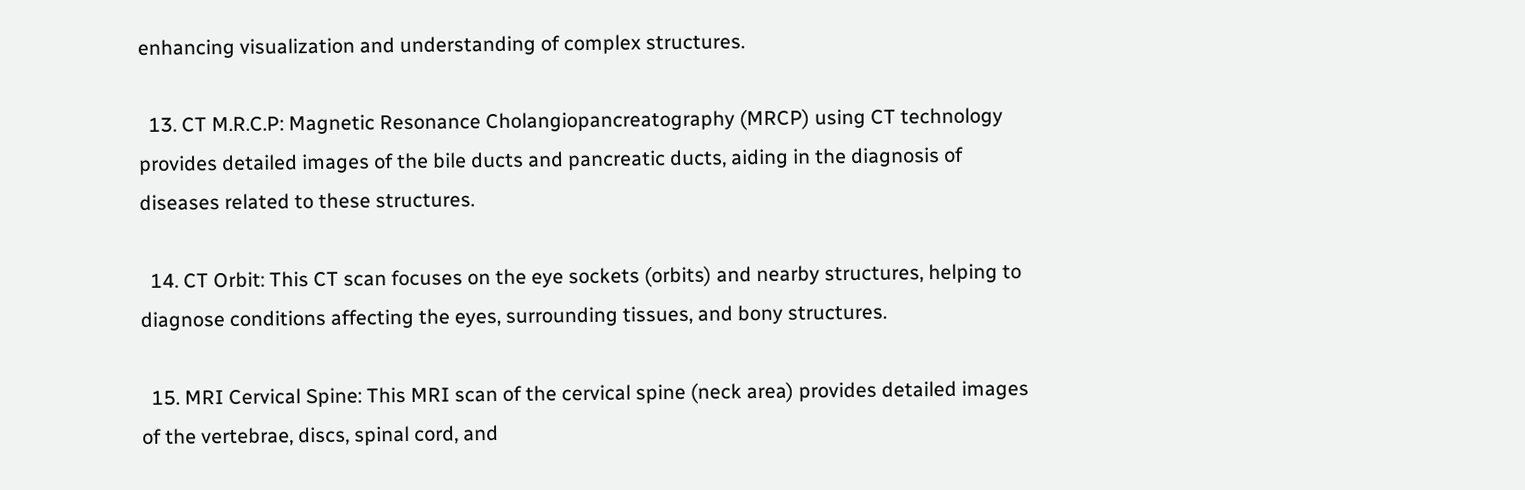enhancing visualization and understanding of complex structures.

  13. CT M.R.C.P: Magnetic Resonance Cholangiopancreatography (MRCP) using CT technology provides detailed images of the bile ducts and pancreatic ducts, aiding in the diagnosis of diseases related to these structures.

  14. CT Orbit: This CT scan focuses on the eye sockets (orbits) and nearby structures, helping to diagnose conditions affecting the eyes, surrounding tissues, and bony structures.

  15. MRI Cervical Spine: This MRI scan of the cervical spine (neck area) provides detailed images of the vertebrae, discs, spinal cord, and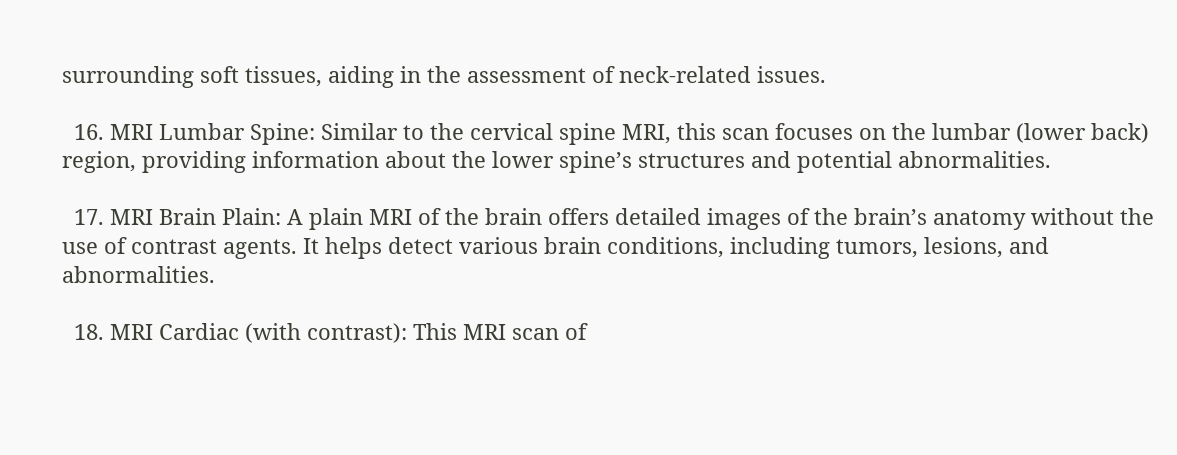surrounding soft tissues, aiding in the assessment of neck-related issues.

  16. MRI Lumbar Spine: Similar to the cervical spine MRI, this scan focuses on the lumbar (lower back) region, providing information about the lower spine’s structures and potential abnormalities.

  17. MRI Brain Plain: A plain MRI of the brain offers detailed images of the brain’s anatomy without the use of contrast agents. It helps detect various brain conditions, including tumors, lesions, and abnormalities.

  18. MRI Cardiac (with contrast): This MRI scan of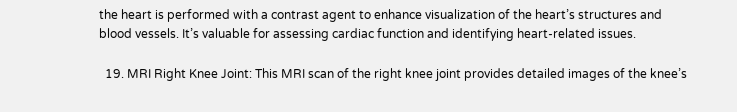the heart is performed with a contrast agent to enhance visualization of the heart’s structures and blood vessels. It’s valuable for assessing cardiac function and identifying heart-related issues.

  19. MRI Right Knee Joint: This MRI scan of the right knee joint provides detailed images of the knee’s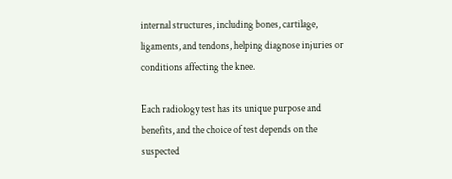internal structures, including bones, cartilage, ligaments, and tendons, helping diagnose injuries or conditions affecting the knee.

Each radiology test has its unique purpose and benefits, and the choice of test depends on the suspected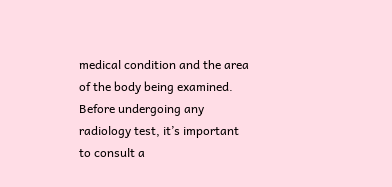medical condition and the area of the body being examined. Before undergoing any radiology test, it’s important to consult a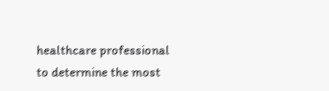healthcare professional to determine the most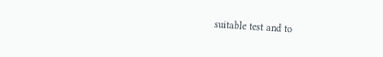suitable test and to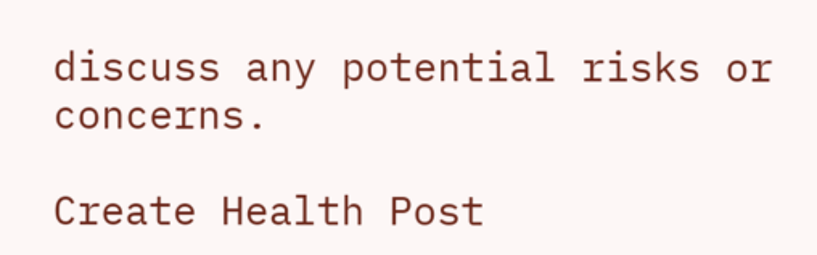discuss any potential risks or concerns.

Create Health Post